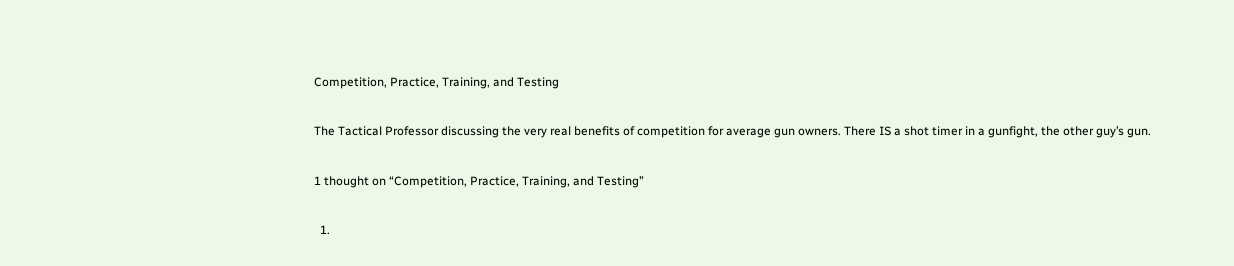Competition, Practice, Training, and Testing

The Tactical Professor discussing the very real benefits of competition for average gun owners. There IS a shot timer in a gunfight, the other guy’s gun.

1 thought on “Competition, Practice, Training, and Testing”

  1.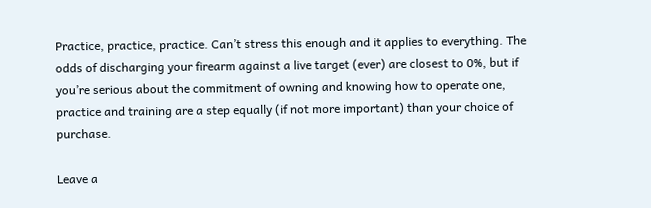Practice, practice, practice. Can’t stress this enough and it applies to everything. The odds of discharging your firearm against a live target (ever) are closest to 0%, but if you’re serious about the commitment of owning and knowing how to operate one, practice and training are a step equally (if not more important) than your choice of purchase.

Leave a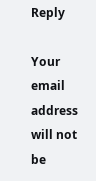Reply

Your email address will not be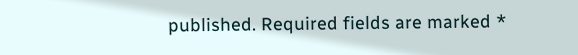published. Required fields are marked *